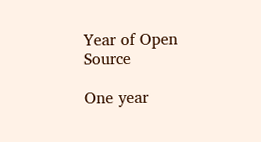Year of Open Source

One year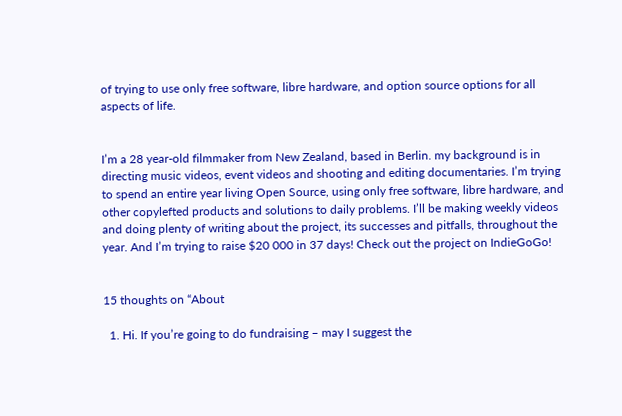of trying to use only free software, libre hardware, and option source options for all aspects of life.


I’m a 28 year-old filmmaker from New Zealand, based in Berlin. my background is in directing music videos, event videos and shooting and editing documentaries. I’m trying to spend an entire year living Open Source, using only free software, libre hardware, and other copylefted products and solutions to daily problems. I’ll be making weekly videos and doing plenty of writing about the project, its successes and pitfalls, throughout the year. And I’m trying to raise $20 000 in 37 days! Check out the project on IndieGoGo!


15 thoughts on “About

  1. Hi. If you’re going to do fundraising – may I suggest the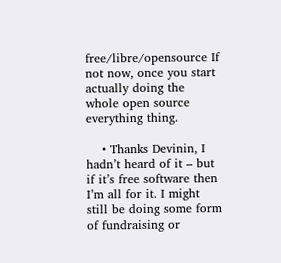free/libre/opensource If not now, once you start actually doing the whole open source everything thing.

    • Thanks Devinin, I hadn’t heard of it – but if it’s free software then I’m all for it. I might still be doing some form of fundraising or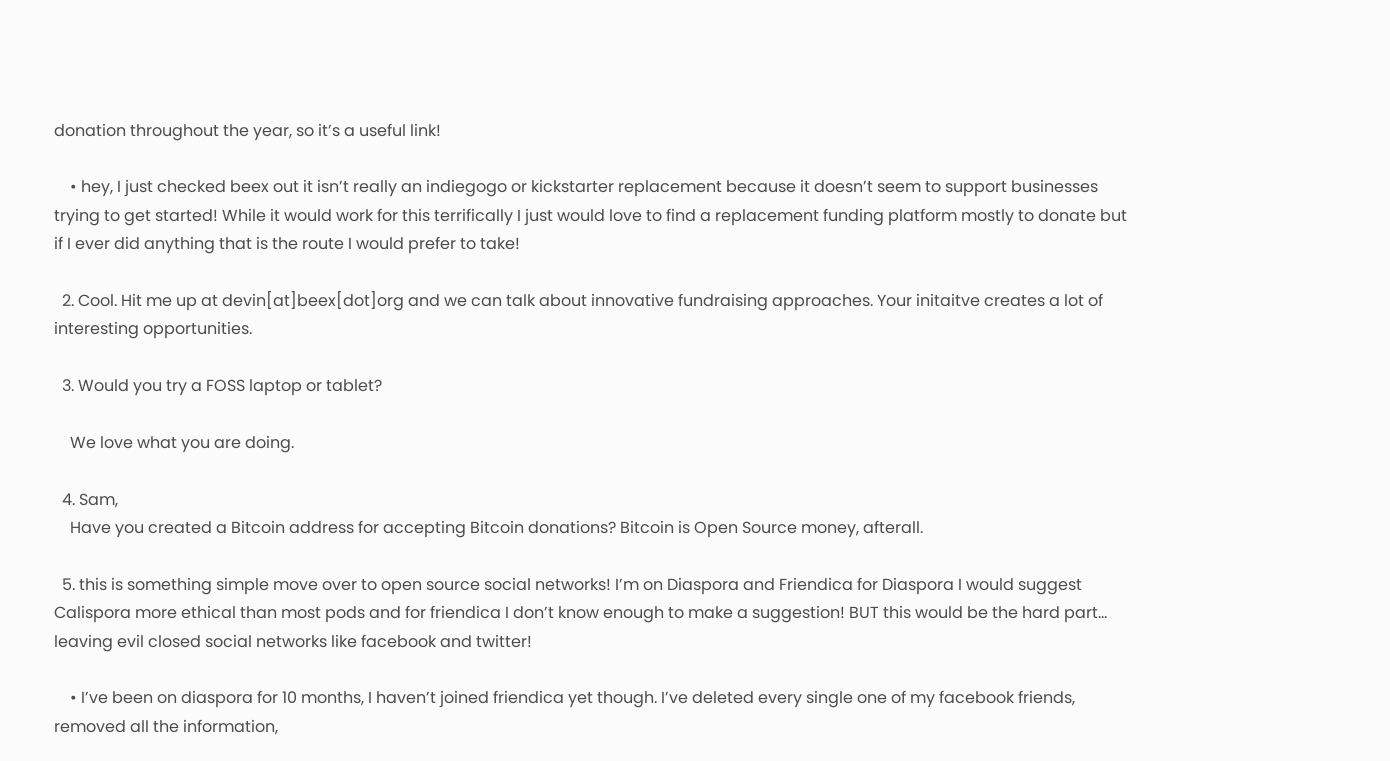donation throughout the year, so it’s a useful link!

    • hey, I just checked beex out it isn’t really an indiegogo or kickstarter replacement because it doesn’t seem to support businesses trying to get started! While it would work for this terrifically I just would love to find a replacement funding platform mostly to donate but if I ever did anything that is the route I would prefer to take!

  2. Cool. Hit me up at devin[at]beex[dot]org and we can talk about innovative fundraising approaches. Your initaitve creates a lot of interesting opportunities.

  3. Would you try a FOSS laptop or tablet?

    We love what you are doing.

  4. Sam,
    Have you created a Bitcoin address for accepting Bitcoin donations? Bitcoin is Open Source money, afterall.

  5. this is something simple move over to open source social networks! I’m on Diaspora and Friendica for Diaspora I would suggest Calispora more ethical than most pods and for friendica I don’t know enough to make a suggestion! BUT this would be the hard part… leaving evil closed social networks like facebook and twitter!

    • I’ve been on diaspora for 10 months, I haven’t joined friendica yet though. I’ve deleted every single one of my facebook friends, removed all the information,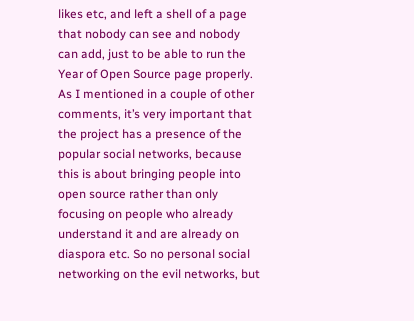likes etc, and left a shell of a page that nobody can see and nobody can add, just to be able to run the Year of Open Source page properly. As I mentioned in a couple of other comments, it’s very important that the project has a presence of the popular social networks, because this is about bringing people into open source rather than only focusing on people who already understand it and are already on diaspora etc. So no personal social networking on the evil networks, but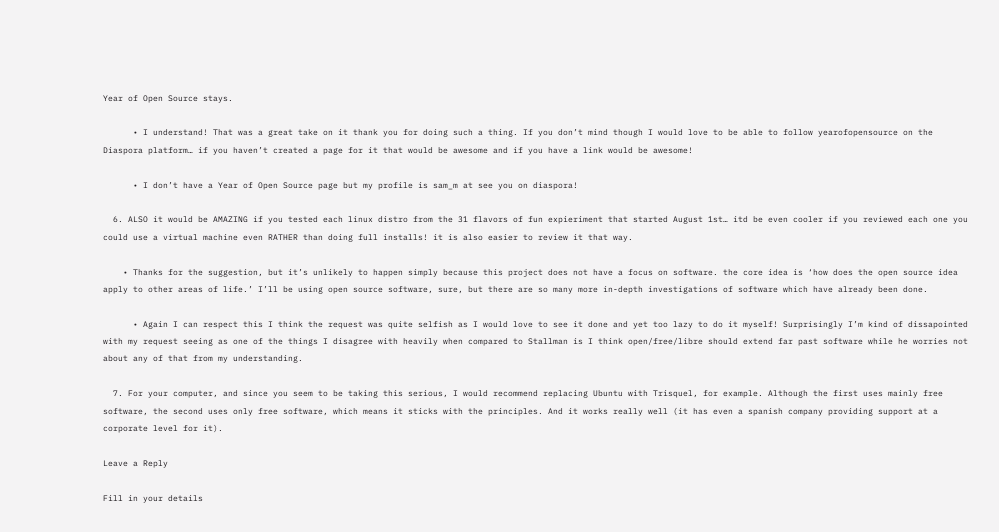Year of Open Source stays.

      • I understand! That was a great take on it thank you for doing such a thing. If you don’t mind though I would love to be able to follow yearofopensource on the Diaspora platform… if you haven’t created a page for it that would be awesome and if you have a link would be awesome!

      • I don’t have a Year of Open Source page but my profile is sam_m at see you on diaspora!

  6. ALSO it would be AMAZING if you tested each linux distro from the 31 flavors of fun expieriment that started August 1st… itd be even cooler if you reviewed each one you could use a virtual machine even RATHER than doing full installs! it is also easier to review it that way.

    • Thanks for the suggestion, but it’s unlikely to happen simply because this project does not have a focus on software. the core idea is ‘how does the open source idea apply to other areas of life.’ I’ll be using open source software, sure, but there are so many more in-depth investigations of software which have already been done.

      • Again I can respect this I think the request was quite selfish as I would love to see it done and yet too lazy to do it myself! Surprisingly I’m kind of dissapointed with my request seeing as one of the things I disagree with heavily when compared to Stallman is I think open/free/libre should extend far past software while he worries not about any of that from my understanding.

  7. For your computer, and since you seem to be taking this serious, I would recommend replacing Ubuntu with Trisquel, for example. Although the first uses mainly free software, the second uses only free software, which means it sticks with the principles. And it works really well (it has even a spanish company providing support at a corporate level for it).

Leave a Reply

Fill in your details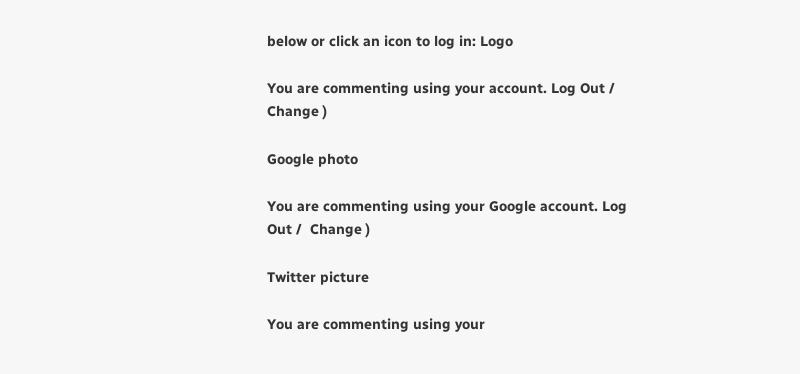below or click an icon to log in: Logo

You are commenting using your account. Log Out /  Change )

Google photo

You are commenting using your Google account. Log Out /  Change )

Twitter picture

You are commenting using your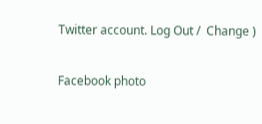Twitter account. Log Out /  Change )

Facebook photo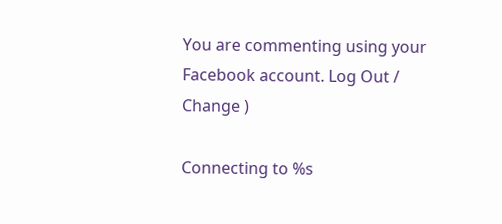You are commenting using your Facebook account. Log Out /  Change )

Connecting to %s